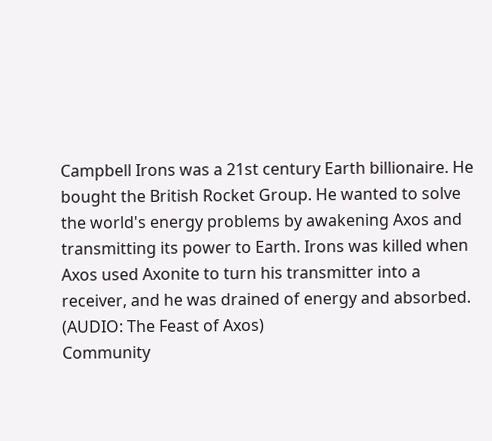Campbell Irons was a 21st century Earth billionaire. He bought the British Rocket Group. He wanted to solve the world's energy problems by awakening Axos and transmitting its power to Earth. Irons was killed when Axos used Axonite to turn his transmitter into a receiver, and he was drained of energy and absorbed. (AUDIO: The Feast of Axos)
Community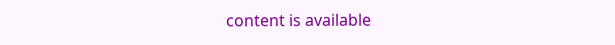content is available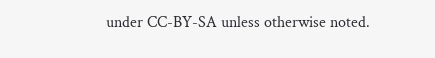under CC-BY-SA unless otherwise noted.